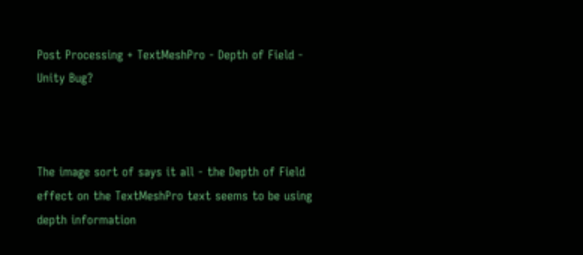Post Processing + TextMeshPro - Depth of Field - Unity Bug?



The image sort of says it all - the Depth of Field effect on the TextMeshPro text seems to be using depth information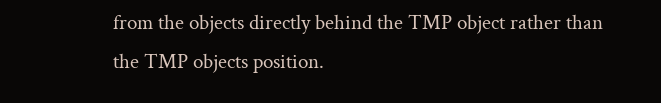from the objects directly behind the TMP object rather than the TMP objects position.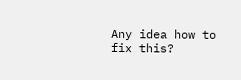Any idea how to fix this?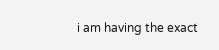i am having the exact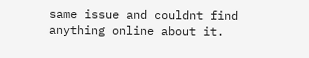same issue and couldnt find anything online about it.